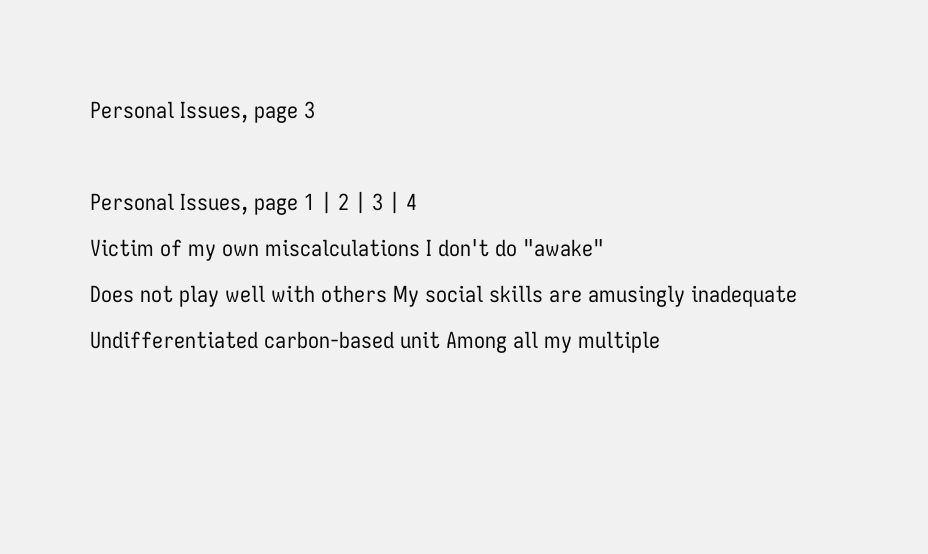Personal Issues, page 3

Personal Issues, page 1 | 2 | 3 | 4
Victim of my own miscalculations I don't do "awake"
Does not play well with others My social skills are amusingly inadequate
Undifferentiated carbon-based unit Among all my multiple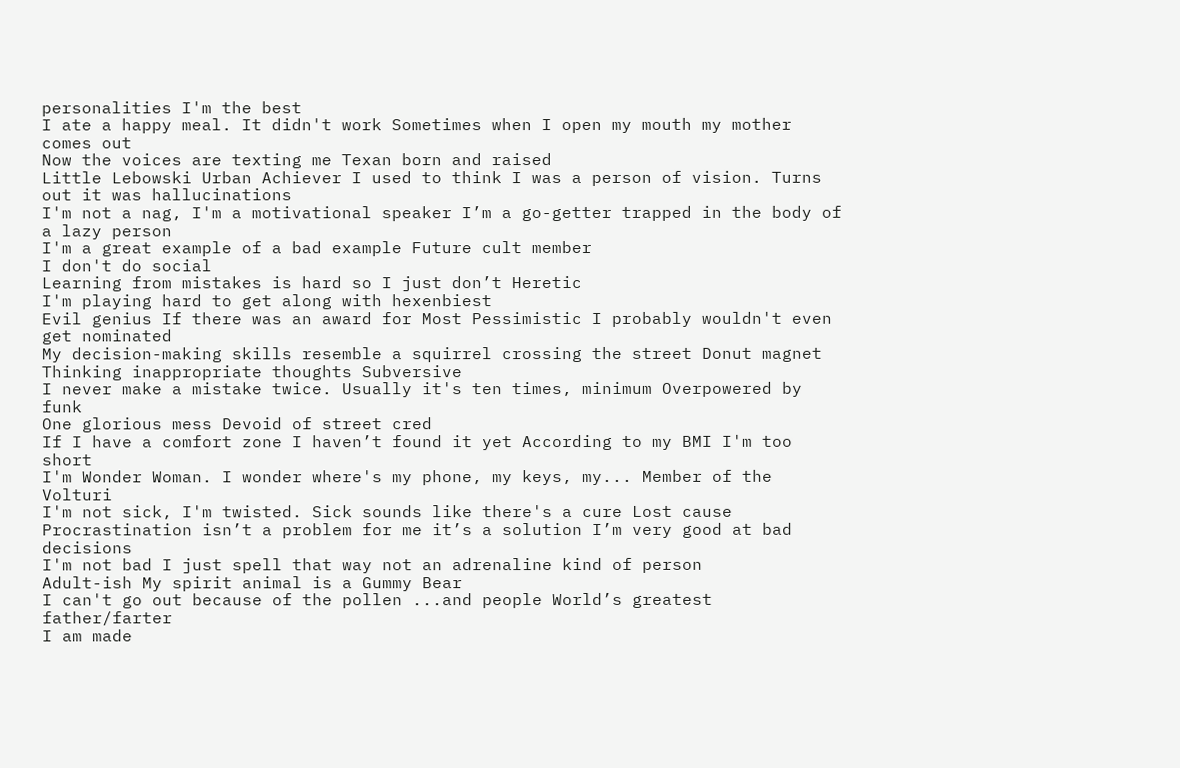personalities I'm the best
I ate a happy meal. It didn't work Sometimes when I open my mouth my mother comes out
Now the voices are texting me Texan born and raised
Little Lebowski Urban Achiever I used to think I was a person of vision. Turns out it was hallucinations
I'm not a nag, I'm a motivational speaker I’m a go-getter trapped in the body of a lazy person
I'm a great example of a bad example Future cult member
I don't do social
Learning from mistakes is hard so I just don’t Heretic
I'm playing hard to get along with hexenbiest
Evil genius If there was an award for Most Pessimistic I probably wouldn't even get nominated
My decision-making skills resemble a squirrel crossing the street Donut magnet
Thinking inappropriate thoughts Subversive
I never make a mistake twice. Usually it's ten times, minimum Overpowered by funk
One glorious mess Devoid of street cred
If I have a comfort zone I haven’t found it yet According to my BMI I'm too short
I'm Wonder Woman. I wonder where's my phone, my keys, my... Member of the Volturi
I'm not sick, I'm twisted. Sick sounds like there's a cure Lost cause
Procrastination isn’t a problem for me it’s a solution I’m very good at bad decisions
I'm not bad I just spell that way not an adrenaline kind of person
Adult-ish My spirit animal is a Gummy Bear
I can't go out because of the pollen ...and people World’s greatest father/farter
I am made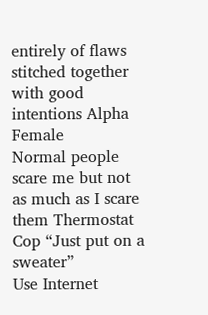entirely of flaws stitched together with good intentions Alpha Female
Normal people scare me but not as much as I scare them Thermostat Cop “Just put on a sweater”
Use Internet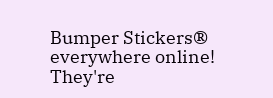Bumper Stickers® everywhere online! They're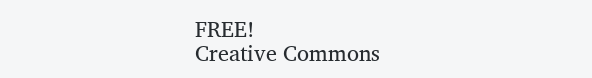FREE!
Creative Commons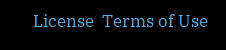License  Terms of Use